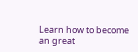Learn how to become an great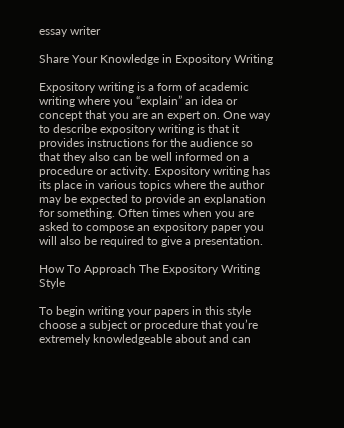essay writer

Share Your Knowledge in Expository Writing

Expository writing is a form of academic writing where you “explain” an idea or concept that you are an expert on. One way to describe expository writing is that it provides instructions for the audience so that they also can be well informed on a procedure or activity. Expository writing has its place in various topics where the author may be expected to provide an explanation for something. Often times when you are asked to compose an expository paper you will also be required to give a presentation.

How To Approach The Expository Writing Style

To begin writing your papers in this style choose a subject or procedure that you’re extremely knowledgeable about and can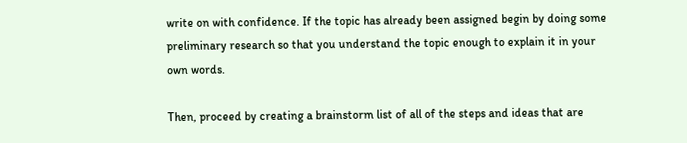write on with confidence. If the topic has already been assigned begin by doing some preliminary research so that you understand the topic enough to explain it in your own words.

Then, proceed by creating a brainstorm list of all of the steps and ideas that are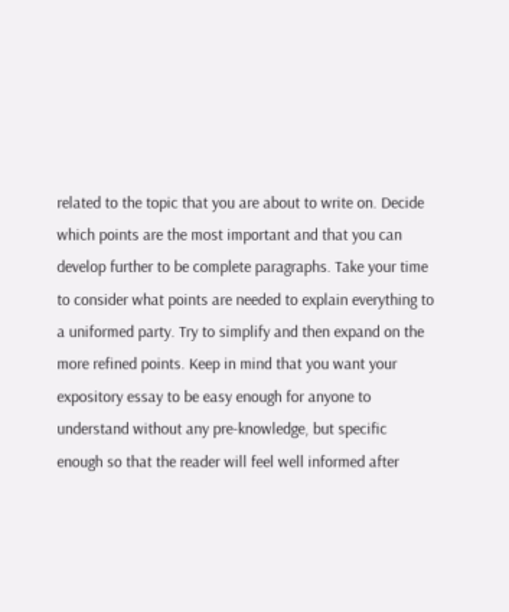related to the topic that you are about to write on. Decide which points are the most important and that you can develop further to be complete paragraphs. Take your time to consider what points are needed to explain everything to a uniformed party. Try to simplify and then expand on the more refined points. Keep in mind that you want your expository essay to be easy enough for anyone to understand without any pre-knowledge, but specific enough so that the reader will feel well informed after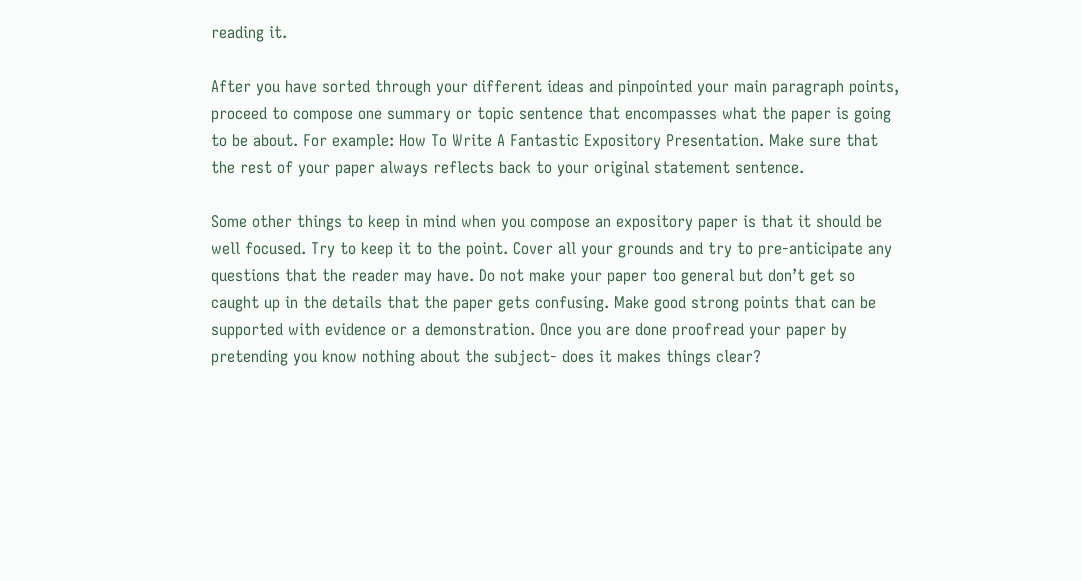reading it.

After you have sorted through your different ideas and pinpointed your main paragraph points, proceed to compose one summary or topic sentence that encompasses what the paper is going to be about. For example: How To Write A Fantastic Expository Presentation. Make sure that the rest of your paper always reflects back to your original statement sentence.

Some other things to keep in mind when you compose an expository paper is that it should be well focused. Try to keep it to the point. Cover all your grounds and try to pre-anticipate any questions that the reader may have. Do not make your paper too general but don’t get so caught up in the details that the paper gets confusing. Make good strong points that can be supported with evidence or a demonstration. Once you are done proofread your paper by pretending you know nothing about the subject- does it makes things clear?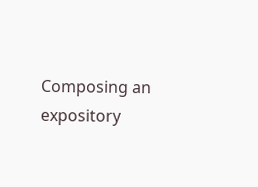Composing an expository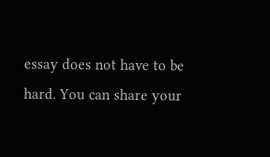essay does not have to be hard. You can share your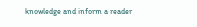knowledge and inform a reader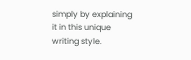simply by explaining it in this unique writing style.